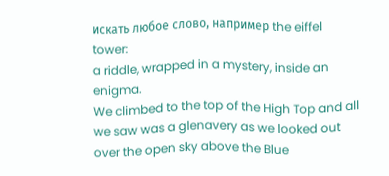искать любое слово, например the eiffel tower:
a riddle, wrapped in a mystery, inside an enigma.
We climbed to the top of the High Top and all we saw was a glenavery as we looked out over the open sky above the Blue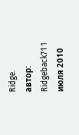Ridge.
автор: Ridgeback71 1 июля 2010